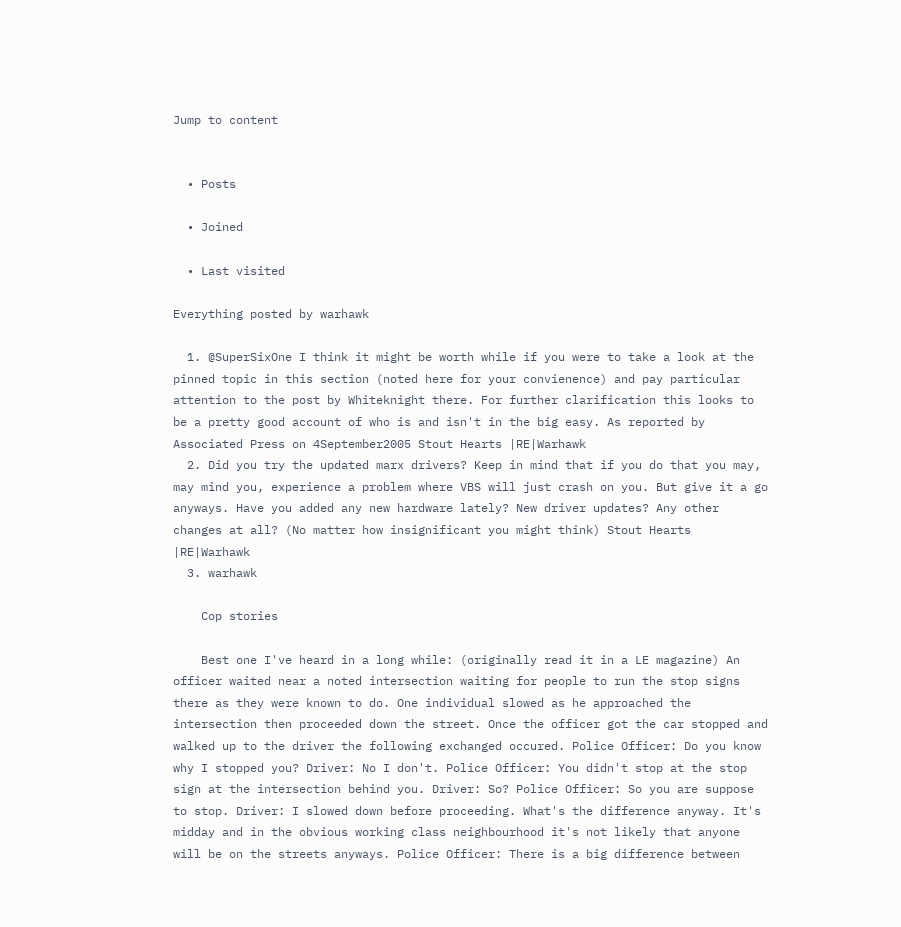Jump to content


  • Posts

  • Joined

  • Last visited

Everything posted by warhawk

  1. @SuperSixOne I think it might be worth while if you were to take a look at the pinned topic in this section (noted here for your convienence) and pay particular attention to the post by Whiteknight there. For further clarification this looks to be a pretty good account of who is and isn't in the big easy. As reported by Associated Press on 4September2005 Stout Hearts |RE|Warhawk
  2. Did you try the updated marx drivers? Keep in mind that if you do that you may, may mind you, experience a problem where VBS will just crash on you. But give it a go anyways. Have you added any new hardware lately? New driver updates? Any other changes at all? (No matter how insignificant you might think) Stout Hearts |RE|Warhawk
  3. warhawk

    Cop stories

    Best one I've heard in a long while: (originally read it in a LE magazine) An officer waited near a noted intersection waiting for people to run the stop signs there as they were known to do. One individual slowed as he approached the intersection then proceeded down the street. Once the officer got the car stopped and walked up to the driver the following exchanged occured. Police Officer: Do you know why I stopped you? Driver: No I don't. Police Officer: You didn't stop at the stop sign at the intersection behind you. Driver: So? Police Officer: So you are suppose to stop. Driver: I slowed down before proceeding. What's the difference anyway. It's midday and in the obvious working class neighbourhood it's not likely that anyone will be on the streets anyways. Police Officer: There is a big difference between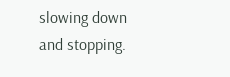slowing down and stopping.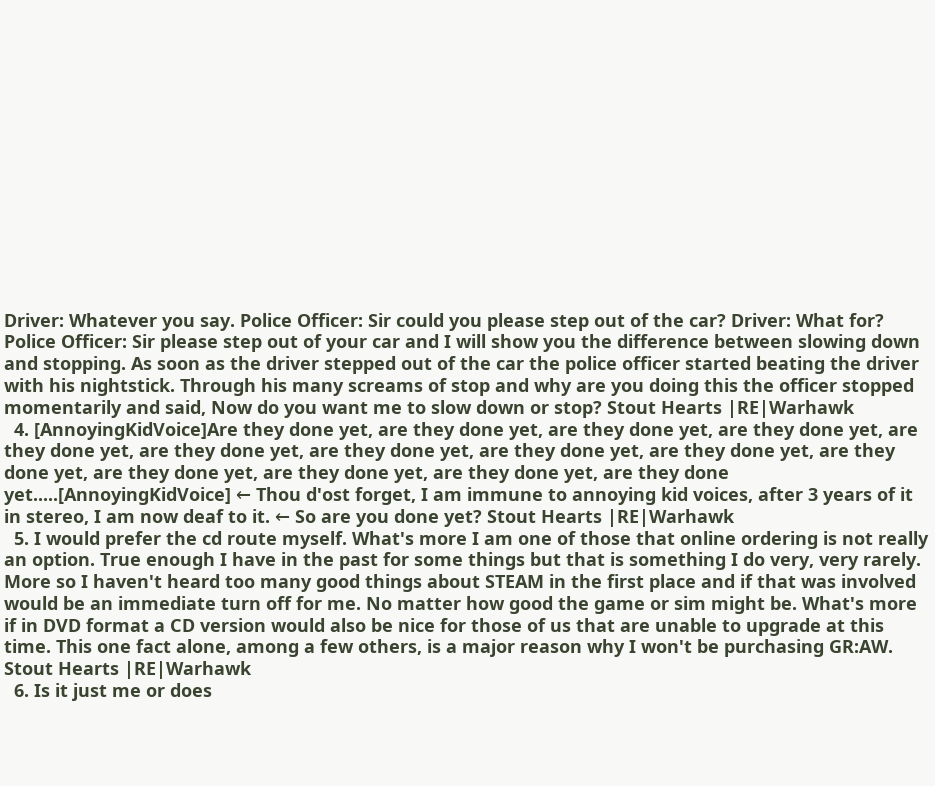Driver: Whatever you say. Police Officer: Sir could you please step out of the car? Driver: What for? Police Officer: Sir please step out of your car and I will show you the difference between slowing down and stopping. As soon as the driver stepped out of the car the police officer started beating the driver with his nightstick. Through his many screams of stop and why are you doing this the officer stopped momentarily and said, Now do you want me to slow down or stop? Stout Hearts |RE|Warhawk
  4. [AnnoyingKidVoice]Are they done yet, are they done yet, are they done yet, are they done yet, are they done yet, are they done yet, are they done yet, are they done yet, are they done yet, are they done yet, are they done yet, are they done yet, are they done yet, are they done yet.....[AnnoyingKidVoice] ← Thou d'ost forget, I am immune to annoying kid voices, after 3 years of it in stereo, I am now deaf to it. ← So are you done yet? Stout Hearts |RE|Warhawk
  5. I would prefer the cd route myself. What's more I am one of those that online ordering is not really an option. True enough I have in the past for some things but that is something I do very, very rarely. More so I haven't heard too many good things about STEAM in the first place and if that was involved would be an immediate turn off for me. No matter how good the game or sim might be. What's more if in DVD format a CD version would also be nice for those of us that are unable to upgrade at this time. This one fact alone, among a few others, is a major reason why I won't be purchasing GR:AW. Stout Hearts |RE|Warhawk
  6. Is it just me or does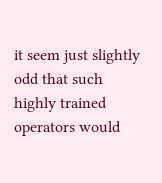it seem just slightly odd that such highly trained operators would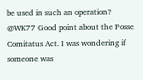be used in such an operation? @WK77 Good point about the Posse Comitatus Act. I was wondering if someone was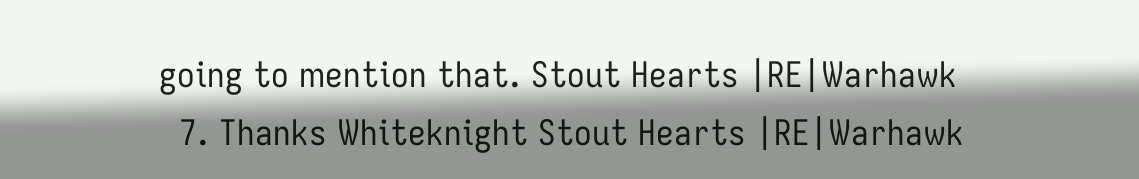going to mention that. Stout Hearts |RE|Warhawk
  7. Thanks Whiteknight Stout Hearts |RE|Warhawk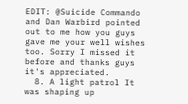EDIT: @Suicide Commando and Dan Warbird pointed out to me how you guys gave me your well wishes too. Sorry I missed it before and thanks guys it's appreciated.
  8. A light patrol It was shaping up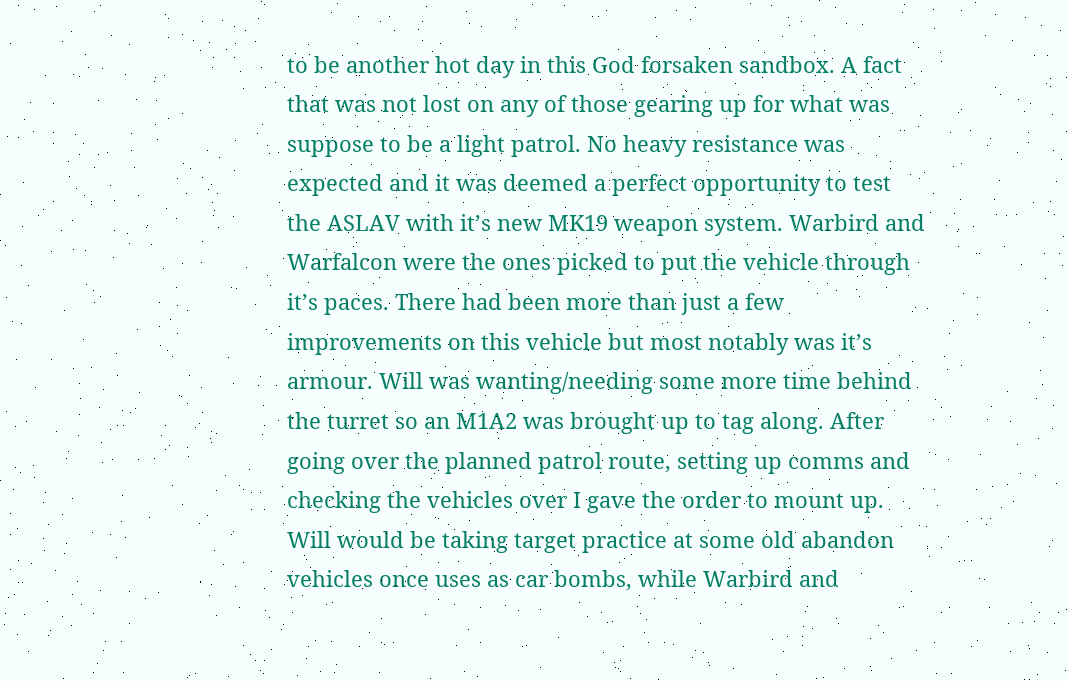to be another hot day in this God forsaken sandbox. A fact that was not lost on any of those gearing up for what was suppose to be a light patrol. No heavy resistance was expected and it was deemed a perfect opportunity to test the ASLAV with it’s new MK19 weapon system. Warbird and Warfalcon were the ones picked to put the vehicle through it’s paces. There had been more than just a few improvements on this vehicle but most notably was it’s armour. Will was wanting/needing some more time behind the turret so an M1A2 was brought up to tag along. After going over the planned patrol route, setting up comms and checking the vehicles over I gave the order to mount up. Will would be taking target practice at some old abandon vehicles once uses as car bombs, while Warbird and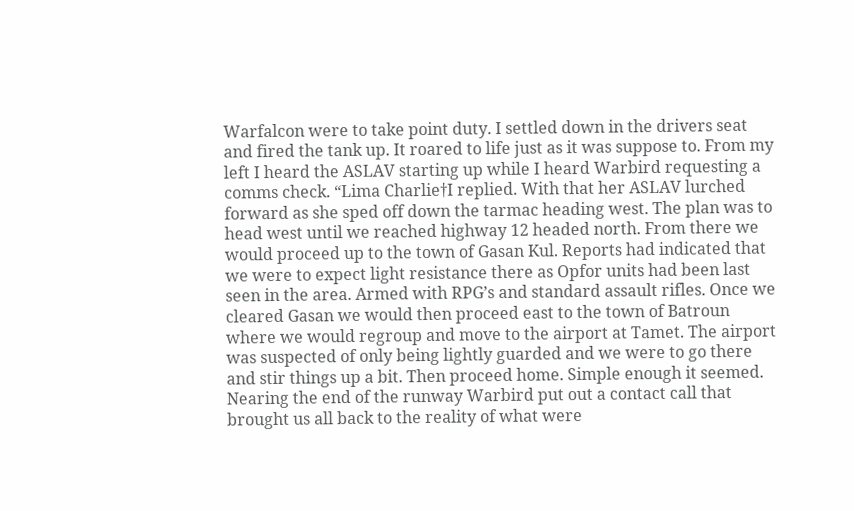Warfalcon were to take point duty. I settled down in the drivers seat and fired the tank up. It roared to life just as it was suppose to. From my left I heard the ASLAV starting up while I heard Warbird requesting a comms check. “Lima Charlie†I replied. With that her ASLAV lurched forward as she sped off down the tarmac heading west. The plan was to head west until we reached highway 12 headed north. From there we would proceed up to the town of Gasan Kul. Reports had indicated that we were to expect light resistance there as Opfor units had been last seen in the area. Armed with RPG’s and standard assault rifles. Once we cleared Gasan we would then proceed east to the town of Batroun where we would regroup and move to the airport at Tamet. The airport was suspected of only being lightly guarded and we were to go there and stir things up a bit. Then proceed home. Simple enough it seemed. Nearing the end of the runway Warbird put out a contact call that brought us all back to the reality of what were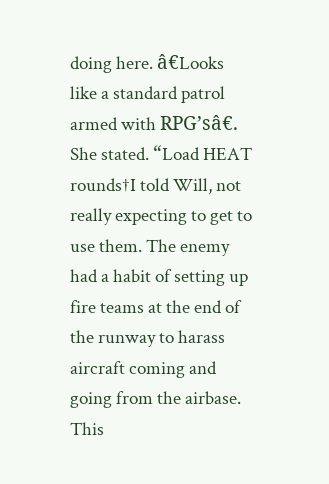doing here. â€Looks like a standard patrol armed with RPG’sâ€. She stated. “Load HEAT rounds†I told Will, not really expecting to get to use them. The enemy had a habit of setting up fire teams at the end of the runway to harass aircraft coming and going from the airbase. This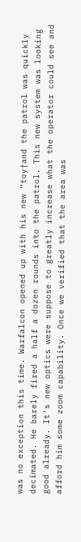was no exception this time. Warfalcon opened up with his new “toy†and the patrol was quickly decimated. He barely fired a half a dozen rounds into the patrol. This new system was looking good already. It’s new optics were suppose to greatly increase what the operator could see and afford him some zoom capability. Once we verified that the area was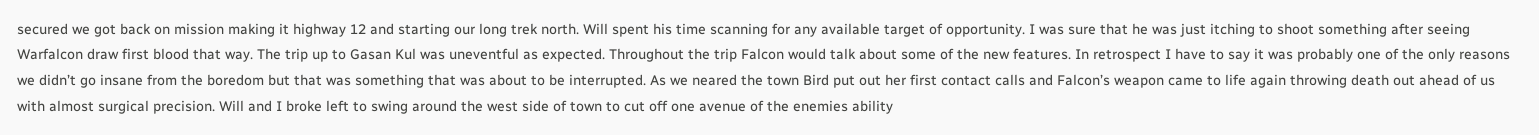secured we got back on mission making it highway 12 and starting our long trek north. Will spent his time scanning for any available target of opportunity. I was sure that he was just itching to shoot something after seeing Warfalcon draw first blood that way. The trip up to Gasan Kul was uneventful as expected. Throughout the trip Falcon would talk about some of the new features. In retrospect I have to say it was probably one of the only reasons we didn’t go insane from the boredom but that was something that was about to be interrupted. As we neared the town Bird put out her first contact calls and Falcon’s weapon came to life again throwing death out ahead of us with almost surgical precision. Will and I broke left to swing around the west side of town to cut off one avenue of the enemies ability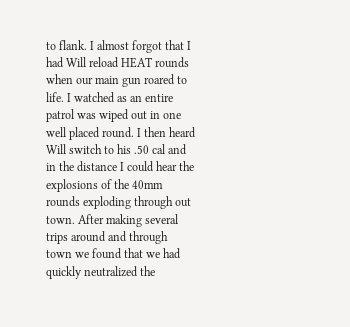to flank. I almost forgot that I had Will reload HEAT rounds when our main gun roared to life. I watched as an entire patrol was wiped out in one well placed round. I then heard Will switch to his .50 cal and in the distance I could hear the explosions of the 40mm rounds exploding through out town. After making several trips around and through town we found that we had quickly neutralized the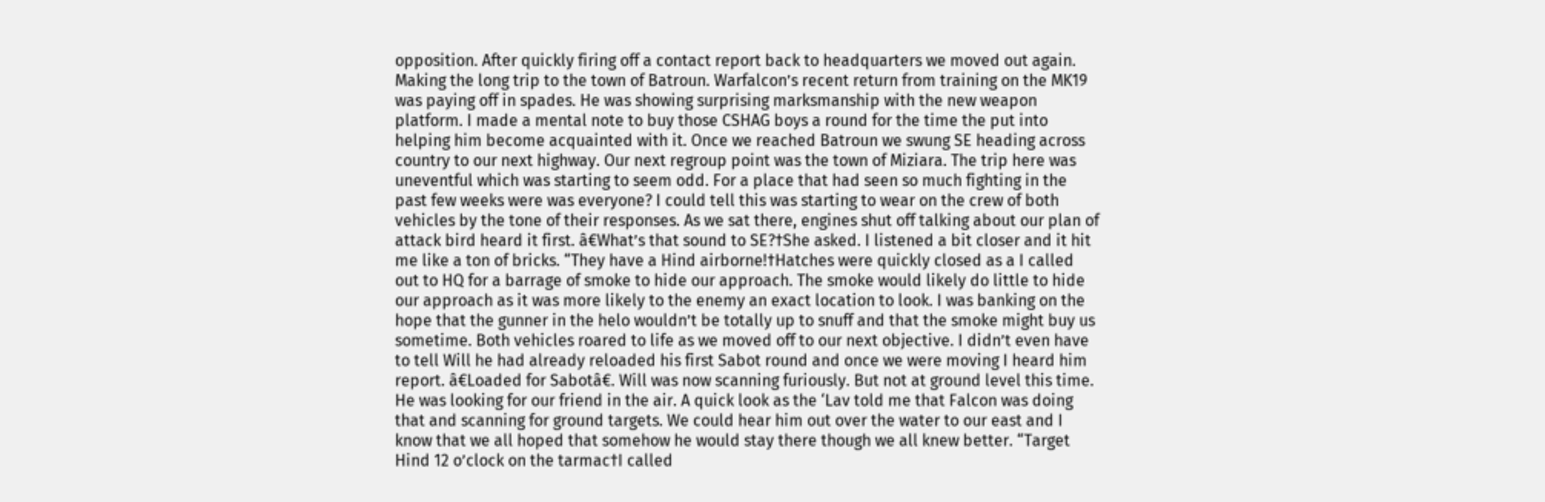opposition. After quickly firing off a contact report back to headquarters we moved out again. Making the long trip to the town of Batroun. Warfalcon’s recent return from training on the MK19 was paying off in spades. He was showing surprising marksmanship with the new weapon platform. I made a mental note to buy those CSHAG boys a round for the time the put into helping him become acquainted with it. Once we reached Batroun we swung SE heading across country to our next highway. Our next regroup point was the town of Miziara. The trip here was uneventful which was starting to seem odd. For a place that had seen so much fighting in the past few weeks were was everyone? I could tell this was starting to wear on the crew of both vehicles by the tone of their responses. As we sat there, engines shut off talking about our plan of attack bird heard it first. â€What’s that sound to SE?†She asked. I listened a bit closer and it hit me like a ton of bricks. “They have a Hind airborne!†Hatches were quickly closed as a I called out to HQ for a barrage of smoke to hide our approach. The smoke would likely do little to hide our approach as it was more likely to the enemy an exact location to look. I was banking on the hope that the gunner in the helo wouldn’t be totally up to snuff and that the smoke might buy us sometime. Both vehicles roared to life as we moved off to our next objective. I didn’t even have to tell Will he had already reloaded his first Sabot round and once we were moving I heard him report. â€Loaded for Sabotâ€. Will was now scanning furiously. But not at ground level this time. He was looking for our friend in the air. A quick look as the ‘Lav told me that Falcon was doing that and scanning for ground targets. We could hear him out over the water to our east and I know that we all hoped that somehow he would stay there though we all knew better. “Target Hind 12 o’clock on the tarmac†I called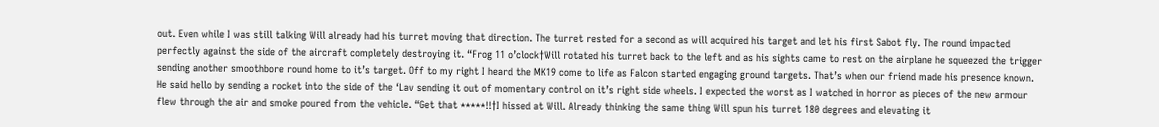out. Even while I was still talking Will already had his turret moving that direction. The turret rested for a second as will acquired his target and let his first Sabot fly. The round impacted perfectly against the side of the aircraft completely destroying it. “Frog 11 o’clock†Will rotated his turret back to the left and as his sights came to rest on the airplane he squeezed the trigger sending another smoothbore round home to it’s target. Off to my right I heard the MK19 come to life as Falcon started engaging ground targets. That’s when our friend made his presence known. He said hello by sending a rocket into the side of the ‘Lav sending it out of momentary control on it’s right side wheels. I expected the worst as I watched in horror as pieces of the new armour flew through the air and smoke poured from the vehicle. “Get that *****!!†I hissed at Will. Already thinking the same thing Will spun his turret 180 degrees and elevating it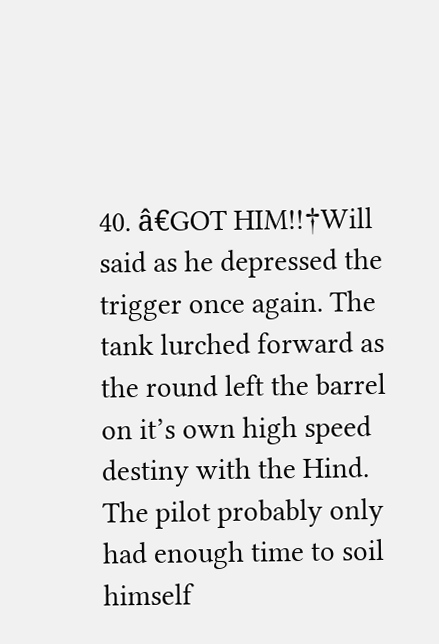40. â€GOT HIM!!†Will said as he depressed the trigger once again. The tank lurched forward as the round left the barrel on it’s own high speed destiny with the Hind. The pilot probably only had enough time to soil himself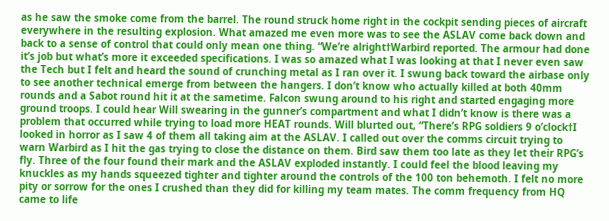as he saw the smoke come from the barrel. The round struck home right in the cockpit sending pieces of aircraft everywhere in the resulting explosion. What amazed me even more was to see the ASLAV come back down and back to a sense of control that could only mean one thing. “We’re alright†Warbird reported. The armour had done it’s job but what’s more it exceeded specifications. I was so amazed what I was looking at that I never even saw the Tech but I felt and heard the sound of crunching metal as I ran over it. I swung back toward the airbase only to see another technical emerge from between the hangers. I don’t know who actually killed at both 40mm rounds and a Sabot round hit it at the sametime. Falcon swung around to his right and started engaging more ground troops. I could hear Will swearing in the gunner’s compartment and what I didn’t know is there was a problem that occurred while trying to load more HEAT rounds. Will blurted out, “There’s RPG soldiers 9 o’clock†I looked in horror as I saw 4 of them all taking aim at the ASLAV. I called out over the comms circuit trying to warn Warbird as I hit the gas trying to close the distance on them. Bird saw them too late as they let their RPG’s fly. Three of the four found their mark and the ASLAV exploded instantly. I could feel the blood leaving my knuckles as my hands squeezed tighter and tighter around the controls of the 100 ton behemoth. I felt no more pity or sorrow for the ones I crushed than they did for killing my team mates. The comm frequency from HQ came to life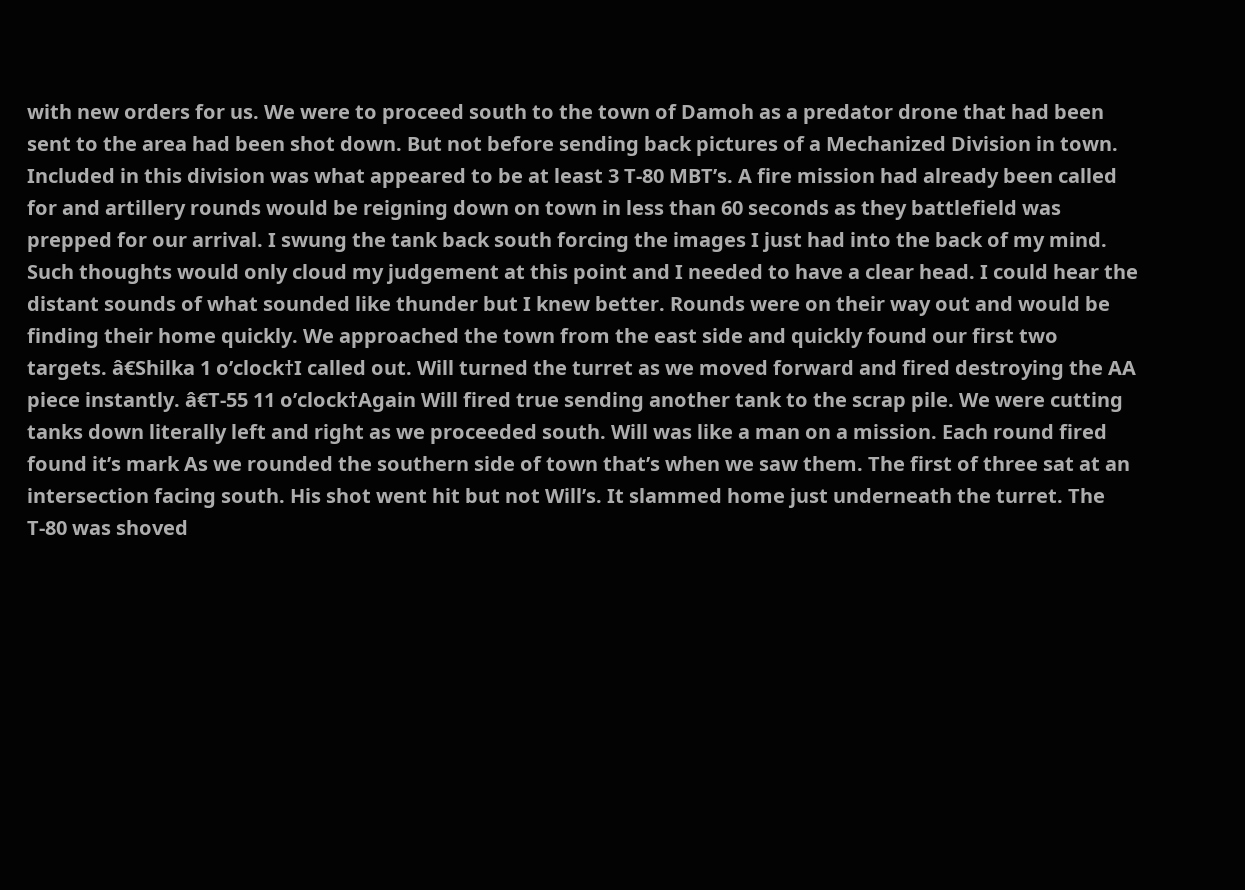with new orders for us. We were to proceed south to the town of Damoh as a predator drone that had been sent to the area had been shot down. But not before sending back pictures of a Mechanized Division in town. Included in this division was what appeared to be at least 3 T-80 MBT’s. A fire mission had already been called for and artillery rounds would be reigning down on town in less than 60 seconds as they battlefield was prepped for our arrival. I swung the tank back south forcing the images I just had into the back of my mind. Such thoughts would only cloud my judgement at this point and I needed to have a clear head. I could hear the distant sounds of what sounded like thunder but I knew better. Rounds were on their way out and would be finding their home quickly. We approached the town from the east side and quickly found our first two targets. â€Shilka 1 o’clock†I called out. Will turned the turret as we moved forward and fired destroying the AA piece instantly. â€T-55 11 o’clock†Again Will fired true sending another tank to the scrap pile. We were cutting tanks down literally left and right as we proceeded south. Will was like a man on a mission. Each round fired found it’s mark As we rounded the southern side of town that’s when we saw them. The first of three sat at an intersection facing south. His shot went hit but not Will’s. It slammed home just underneath the turret. The T-80 was shoved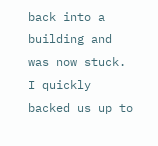back into a building and was now stuck. I quickly backed us up to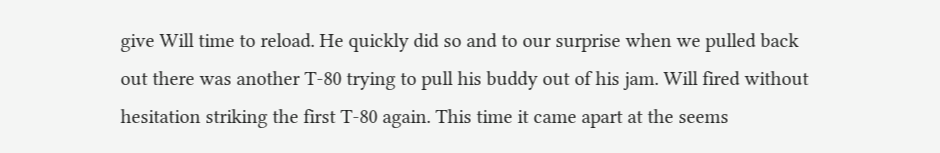give Will time to reload. He quickly did so and to our surprise when we pulled back out there was another T-80 trying to pull his buddy out of his jam. Will fired without hesitation striking the first T-80 again. This time it came apart at the seems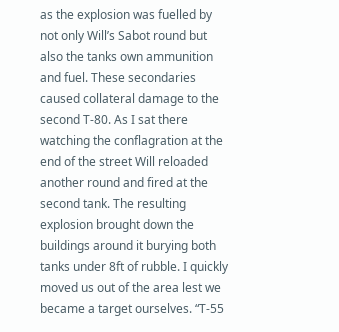as the explosion was fuelled by not only Will’s Sabot round but also the tanks own ammunition and fuel. These secondaries caused collateral damage to the second T-80. As I sat there watching the conflagration at the end of the street Will reloaded another round and fired at the second tank. The resulting explosion brought down the buildings around it burying both tanks under 8ft of rubble. I quickly moved us out of the area lest we became a target ourselves. “T-55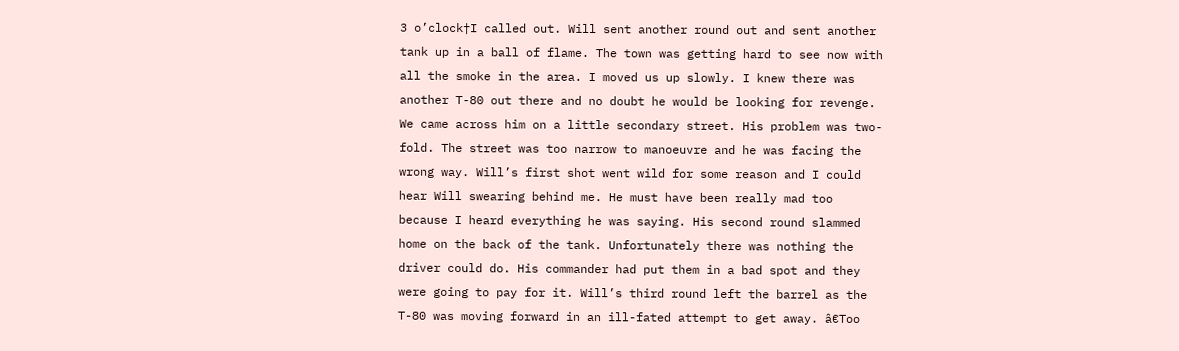3 o’clock†I called out. Will sent another round out and sent another tank up in a ball of flame. The town was getting hard to see now with all the smoke in the area. I moved us up slowly. I knew there was another T-80 out there and no doubt he would be looking for revenge. We came across him on a little secondary street. His problem was two-fold. The street was too narrow to manoeuvre and he was facing the wrong way. Will’s first shot went wild for some reason and I could hear Will swearing behind me. He must have been really mad too because I heard everything he was saying. His second round slammed home on the back of the tank. Unfortunately there was nothing the driver could do. His commander had put them in a bad spot and they were going to pay for it. Will’s third round left the barrel as the T-80 was moving forward in an ill-fated attempt to get away. â€Too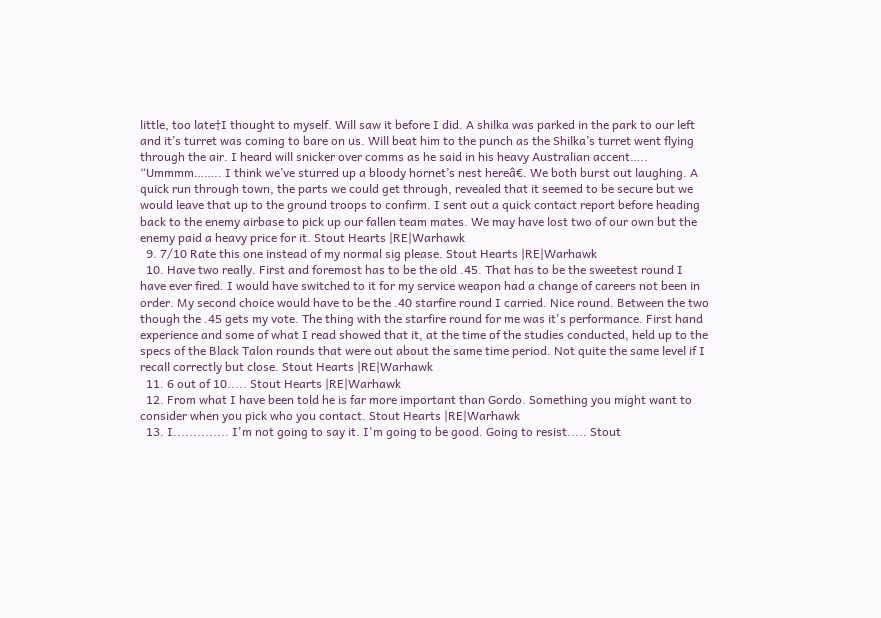little, too late†I thought to myself. Will saw it before I did. A shilka was parked in the park to our left and it’s turret was coming to bare on us. Will beat him to the punch as the Shilka’s turret went flying through the air. I heard will snicker over comms as he said in his heavy Australian accent….. “Ummmm…….. I think we’ve sturred up a bloody hornet’s nest hereâ€. We both burst out laughing. A quick run through town, the parts we could get through, revealed that it seemed to be secure but we would leave that up to the ground troops to confirm. I sent out a quick contact report before heading back to the enemy airbase to pick up our fallen team mates. We may have lost two of our own but the enemy paid a heavy price for it. Stout Hearts |RE|Warhawk
  9. 7/10 Rate this one instead of my normal sig please. Stout Hearts |RE|Warhawk
  10. Have two really. First and foremost has to be the old .45. That has to be the sweetest round I have ever fired. I would have switched to it for my service weapon had a change of careers not been in order. My second choice would have to be the .40 starfire round I carried. Nice round. Between the two though the .45 gets my vote. The thing with the starfire round for me was it's performance. First hand experience and some of what I read showed that it, at the time of the studies conducted, held up to the specs of the Black Talon rounds that were out about the same time period. Not quite the same level if I recall correctly but close. Stout Hearts |RE|Warhawk
  11. 6 out of 10..... Stout Hearts |RE|Warhawk
  12. From what I have been told he is far more important than Gordo. Something you might want to consider when you pick who you contact. Stout Hearts |RE|Warhawk
  13. I.............. I'm not going to say it. I'm going to be good. Going to resist..... Stout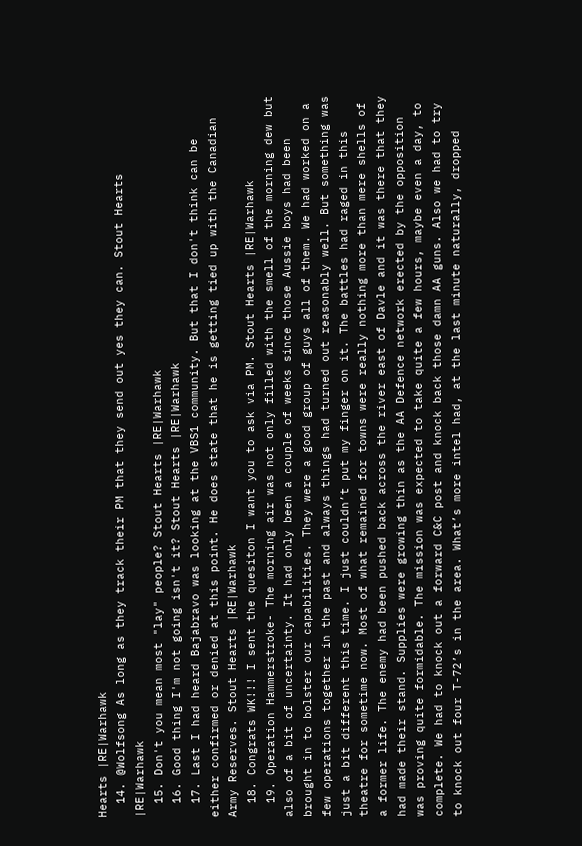Hearts |RE|Warhawk
  14. @Wolfsong As long as they track their PM that they send out yes they can. Stout Hearts |RE|Warhawk
  15. Don't you mean most "lay" people? Stout Hearts |RE|Warhawk
  16. Good thing I'm not going isn't it? Stout Hearts |RE|Warhawk
  17. Last I had heard Bajabravo was looking at the VBS1 community. But that I don't think can be either confirmed or denied at this point. He does state that he is getting tied up with the Canadian Army Reserves. Stout Hearts |RE|Warhawk
  18. Congrats WK!!! I sent the quesiton I want you to ask via PM. Stout Hearts |RE|Warhawk
  19. Operation Hammerstroke- The morning air was not only filled with the smell of the morning dew but also of a bit of uncertainty. It had only been a couple of weeks since those Aussie boys had been brought in to bolster our capabilities. They were a good group of guys all of them. We had worked on a few operations together in the past and always things had turned out reasonably well. But something was just a bit different this time. I just couldn’t put my finger on it. The battles had raged in this theatre for sometime now. Most of what remained for towns were really nothing more than mere shells of a former life. The enemy had been pushed back across the river east of Davle and it was there that they had made their stand. Supplies were growing thin as the AA Defence network erected by the opposition was proving quite formidable. The mission was expected to take quite a few hours, maybe even a day, to complete. We had to knock out a forward C&C post and knock back those damn AA guns. Also we had to try to knock out four T-72’s in the area. What’s more intel had, at the last minute naturally, dropped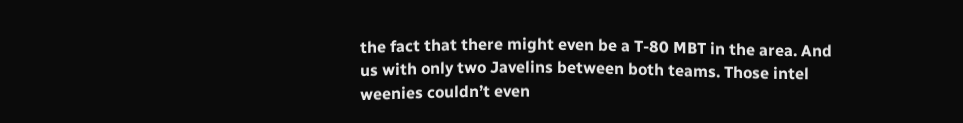the fact that there might even be a T-80 MBT in the area. And us with only two Javelins between both teams. Those intel weenies couldn’t even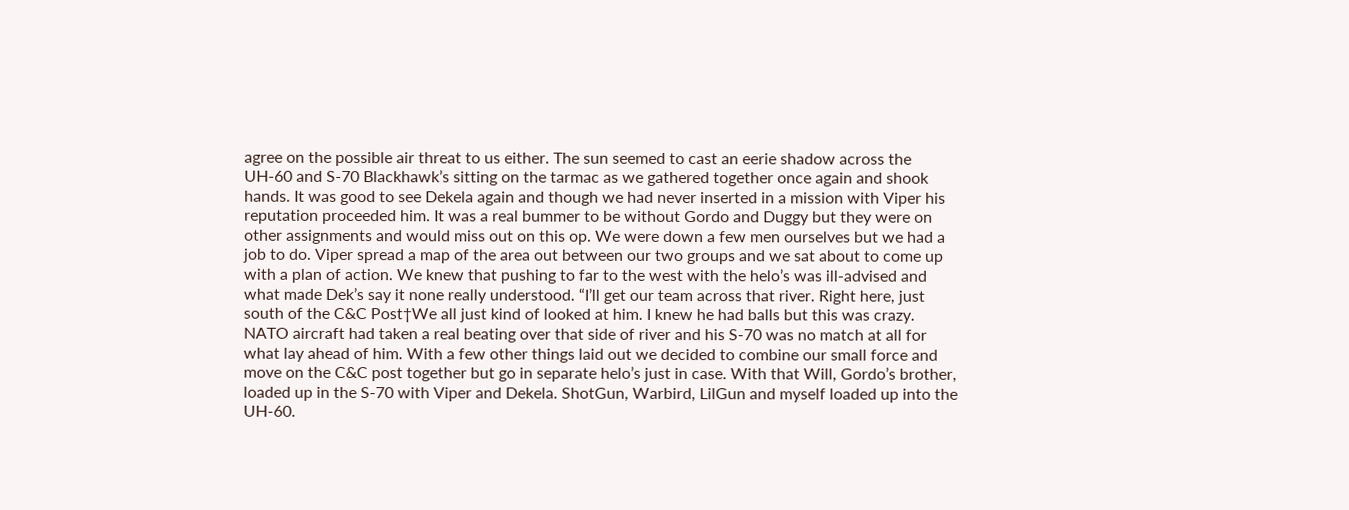agree on the possible air threat to us either. The sun seemed to cast an eerie shadow across the UH-60 and S-70 Blackhawk’s sitting on the tarmac as we gathered together once again and shook hands. It was good to see Dekela again and though we had never inserted in a mission with Viper his reputation proceeded him. It was a real bummer to be without Gordo and Duggy but they were on other assignments and would miss out on this op. We were down a few men ourselves but we had a job to do. Viper spread a map of the area out between our two groups and we sat about to come up with a plan of action. We knew that pushing to far to the west with the helo’s was ill-advised and what made Dek’s say it none really understood. “I’ll get our team across that river. Right here, just south of the C&C Post†We all just kind of looked at him. I knew he had balls but this was crazy. NATO aircraft had taken a real beating over that side of river and his S-70 was no match at all for what lay ahead of him. With a few other things laid out we decided to combine our small force and move on the C&C post together but go in separate helo’s just in case. With that Will, Gordo’s brother, loaded up in the S-70 with Viper and Dekela. ShotGun, Warbird, LilGun and myself loaded up into the UH-60.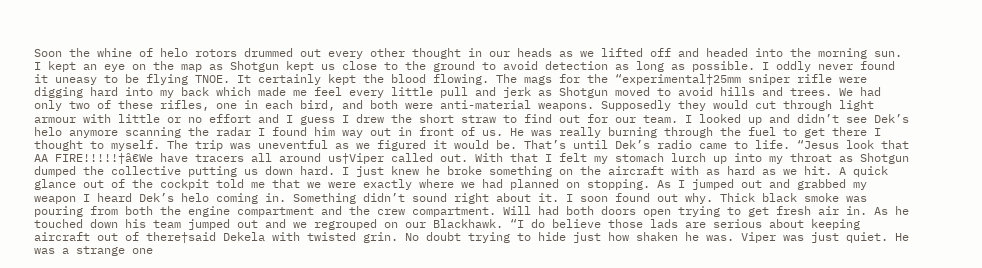Soon the whine of helo rotors drummed out every other thought in our heads as we lifted off and headed into the morning sun. I kept an eye on the map as Shotgun kept us close to the ground to avoid detection as long as possible. I oddly never found it uneasy to be flying TNOE. It certainly kept the blood flowing. The mags for the “experimental†25mm sniper rifle were digging hard into my back which made me feel every little pull and jerk as Shotgun moved to avoid hills and trees. We had only two of these rifles, one in each bird, and both were anti-material weapons. Supposedly they would cut through light armour with little or no effort and I guess I drew the short straw to find out for our team. I looked up and didn’t see Dek’s helo anymore scanning the radar I found him way out in front of us. He was really burning through the fuel to get there I thought to myself. The trip was uneventful as we figured it would be. That’s until Dek’s radio came to life. “Jesus look that AA FIRE!!!!!†â€We have tracers all around us†Viper called out. With that I felt my stomach lurch up into my throat as Shotgun dumped the collective putting us down hard. I just knew he broke something on the aircraft with as hard as we hit. A quick glance out of the cockpit told me that we were exactly where we had planned on stopping. As I jumped out and grabbed my weapon I heard Dek’s helo coming in. Something didn’t sound right about it. I soon found out why. Thick black smoke was pouring from both the engine compartment and the crew compartment. Will had both doors open trying to get fresh air in. As he touched down his team jumped out and we regrouped on our Blackhawk. “I do believe those lads are serious about keeping aircraft out of there†said Dekela with twisted grin. No doubt trying to hide just how shaken he was. Viper was just quiet. He was a strange one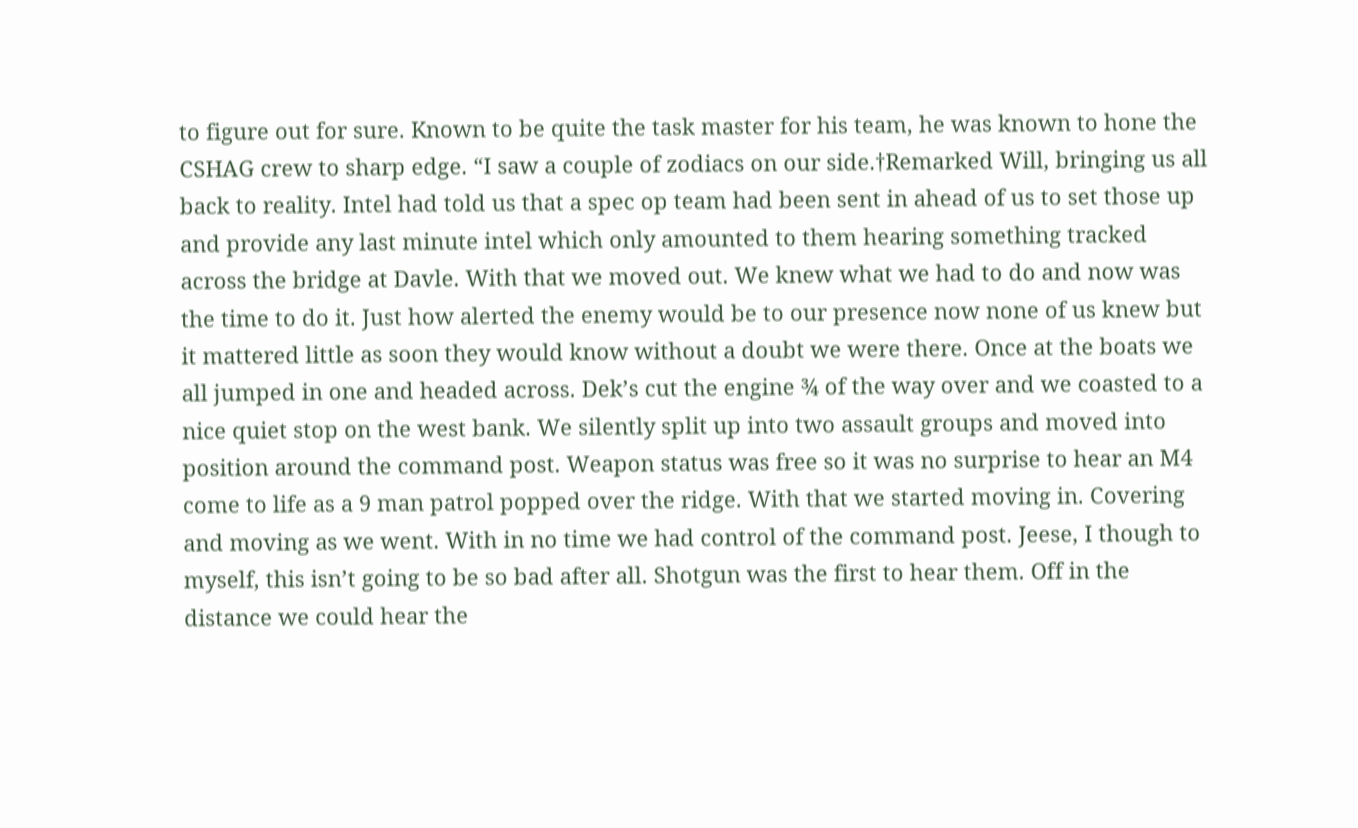to figure out for sure. Known to be quite the task master for his team, he was known to hone the CSHAG crew to sharp edge. “I saw a couple of zodiacs on our side.†Remarked Will, bringing us all back to reality. Intel had told us that a spec op team had been sent in ahead of us to set those up and provide any last minute intel which only amounted to them hearing something tracked across the bridge at Davle. With that we moved out. We knew what we had to do and now was the time to do it. Just how alerted the enemy would be to our presence now none of us knew but it mattered little as soon they would know without a doubt we were there. Once at the boats we all jumped in one and headed across. Dek’s cut the engine ¾ of the way over and we coasted to a nice quiet stop on the west bank. We silently split up into two assault groups and moved into position around the command post. Weapon status was free so it was no surprise to hear an M4 come to life as a 9 man patrol popped over the ridge. With that we started moving in. Covering and moving as we went. With in no time we had control of the command post. Jeese, I though to myself, this isn’t going to be so bad after all. Shotgun was the first to hear them. Off in the distance we could hear the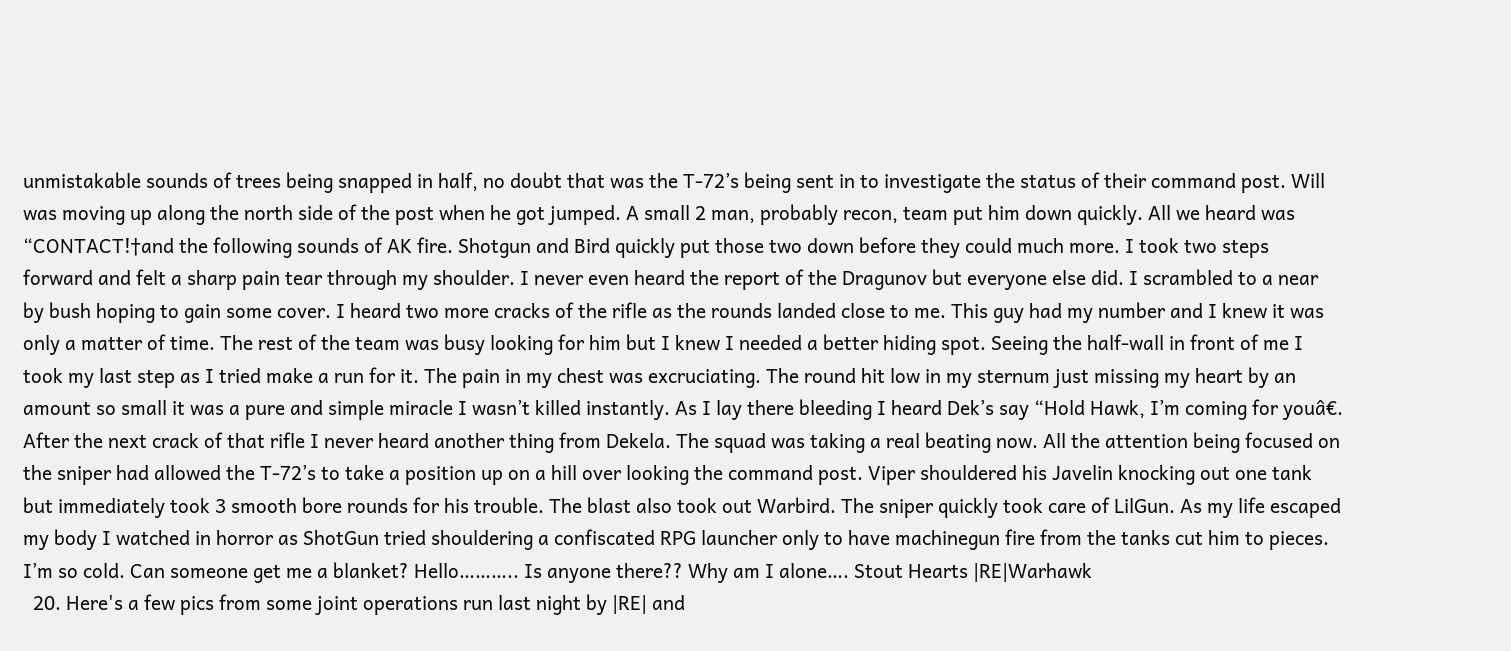unmistakable sounds of trees being snapped in half, no doubt that was the T-72’s being sent in to investigate the status of their command post. Will was moving up along the north side of the post when he got jumped. A small 2 man, probably recon, team put him down quickly. All we heard was “CONTACT!†and the following sounds of AK fire. Shotgun and Bird quickly put those two down before they could much more. I took two steps forward and felt a sharp pain tear through my shoulder. I never even heard the report of the Dragunov but everyone else did. I scrambled to a near by bush hoping to gain some cover. I heard two more cracks of the rifle as the rounds landed close to me. This guy had my number and I knew it was only a matter of time. The rest of the team was busy looking for him but I knew I needed a better hiding spot. Seeing the half-wall in front of me I took my last step as I tried make a run for it. The pain in my chest was excruciating. The round hit low in my sternum just missing my heart by an amount so small it was a pure and simple miracle I wasn’t killed instantly. As I lay there bleeding I heard Dek’s say “Hold Hawk, I’m coming for youâ€. After the next crack of that rifle I never heard another thing from Dekela. The squad was taking a real beating now. All the attention being focused on the sniper had allowed the T-72’s to take a position up on a hill over looking the command post. Viper shouldered his Javelin knocking out one tank but immediately took 3 smooth bore rounds for his trouble. The blast also took out Warbird. The sniper quickly took care of LilGun. As my life escaped my body I watched in horror as ShotGun tried shouldering a confiscated RPG launcher only to have machinegun fire from the tanks cut him to pieces. I’m so cold. Can someone get me a blanket? Hello……….. Is anyone there?? Why am I alone…. Stout Hearts |RE|Warhawk
  20. Here's a few pics from some joint operations run last night by |RE| and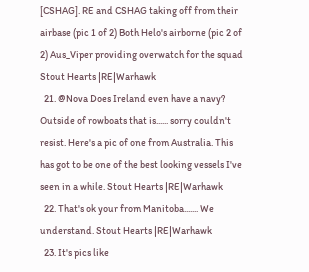[CSHAG]. RE and CSHAG taking off from their airbase (pic 1 of 2) Both Helo's airborne (pic 2 of 2) Aus_Viper providing overwatch for the squad Stout Hearts |RE|Warhawk
  21. @Nova Does Ireland even have a navy? Outside of rowboats that is...... sorry couldn't resist. Here's a pic of one from Australia. This has got to be one of the best looking vessels I've seen in a while. Stout Hearts |RE|Warhawk
  22. That's ok your from Manitoba....... We understand. Stout Hearts |RE|Warhawk
  23. It's pics like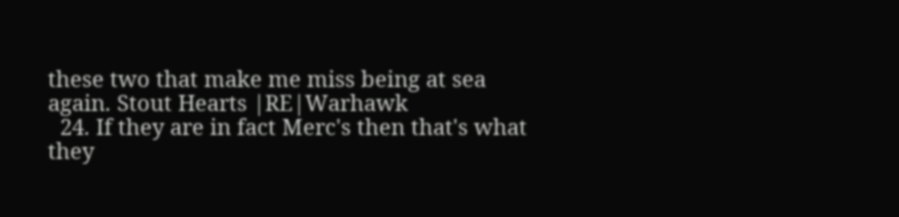these two that make me miss being at sea again. Stout Hearts |RE|Warhawk
  24. If they are in fact Merc's then that's what they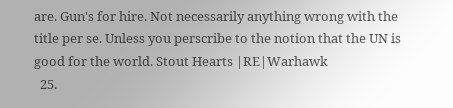are. Gun's for hire. Not necessarily anything wrong with the title per se. Unless you perscribe to the notion that the UN is good for the world. Stout Hearts |RE|Warhawk
  25.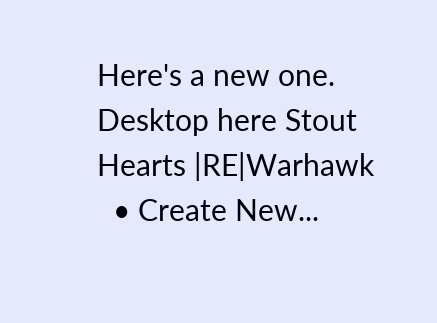Here's a new one. Desktop here Stout Hearts |RE|Warhawk
  • Create New...